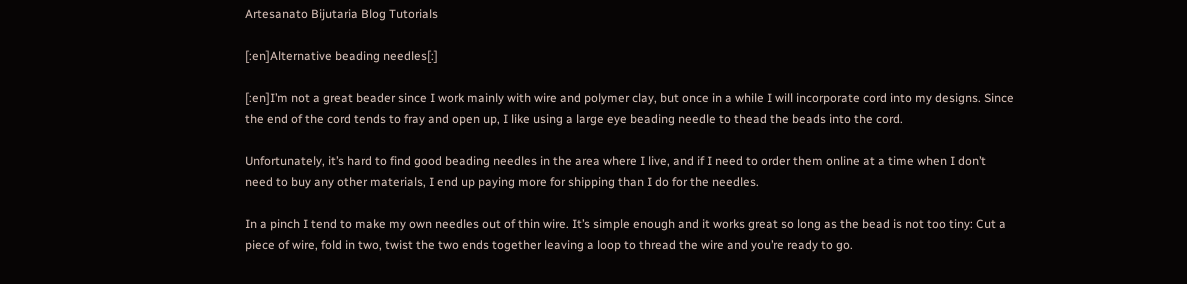Artesanato Bijutaria Blog Tutorials

[:en]Alternative beading needles[:]

[:en]I’m not a great beader since I work mainly with wire and polymer clay, but once in a while I will incorporate cord into my designs. Since the end of the cord tends to fray and open up, I like using a large eye beading needle to thead the beads into the cord.

Unfortunately, it’s hard to find good beading needles in the area where I live, and if I need to order them online at a time when I don’t need to buy any other materials, I end up paying more for shipping than I do for the needles.

In a pinch I tend to make my own needles out of thin wire. It’s simple enough and it works great so long as the bead is not too tiny: Cut a piece of wire, fold in two, twist the two ends together leaving a loop to thread the wire and you’re ready to go.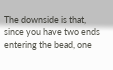The downside is that, since you have two ends entering the bead, one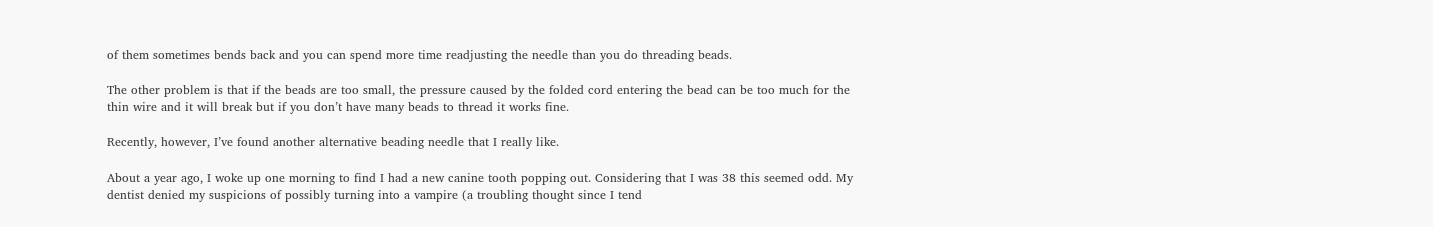of them sometimes bends back and you can spend more time readjusting the needle than you do threading beads.

The other problem is that if the beads are too small, the pressure caused by the folded cord entering the bead can be too much for the thin wire and it will break but if you don’t have many beads to thread it works fine.

Recently, however, I’ve found another alternative beading needle that I really like.

About a year ago, I woke up one morning to find I had a new canine tooth popping out. Considering that I was 38 this seemed odd. My dentist denied my suspicions of possibly turning into a vampire (a troubling thought since I tend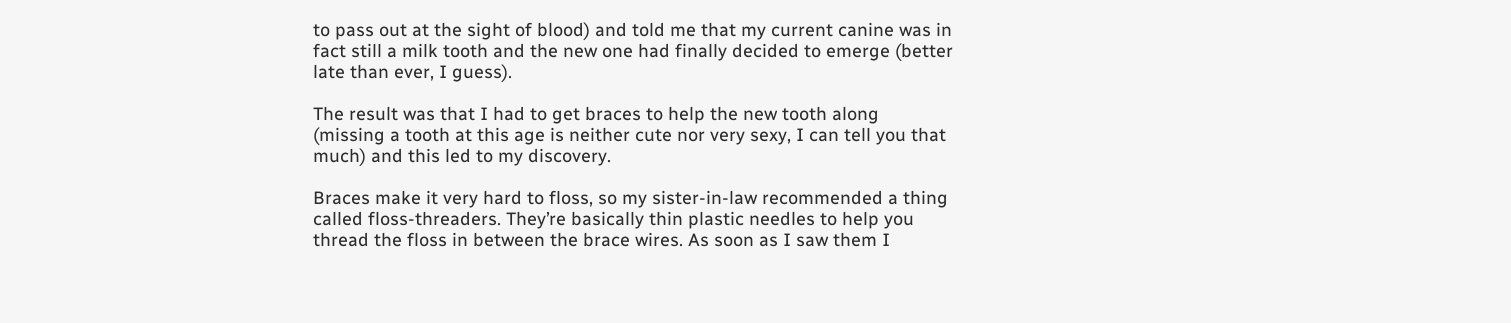to pass out at the sight of blood) and told me that my current canine was in fact still a milk tooth and the new one had finally decided to emerge (better late than ever, I guess).

The result was that I had to get braces to help the new tooth along (missing a tooth at this age is neither cute nor very sexy, I can tell you that much) and this led to my discovery.

Braces make it very hard to floss, so my sister-in-law recommended a thing called floss-threaders. They’re basically thin plastic needles to help you thread the floss in between the brace wires. As soon as I saw them I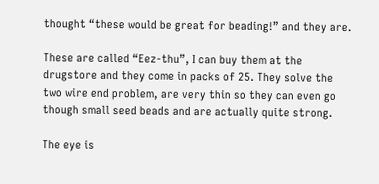thought “these would be great for beading!” and they are.

These are called “Eez-thu”, I can buy them at the drugstore and they come in packs of 25. They solve the two wire end problem, are very thin so they can even go though small seed beads and are actually quite strong.

The eye is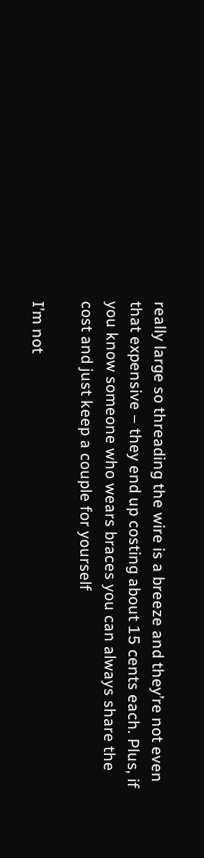really large so threading the wire is a breeze and they’re not even that expensive – they end up costing about 15 cents each. Plus, if you know someone who wears braces you can always share the cost and just keep a couple for yourself

I’m not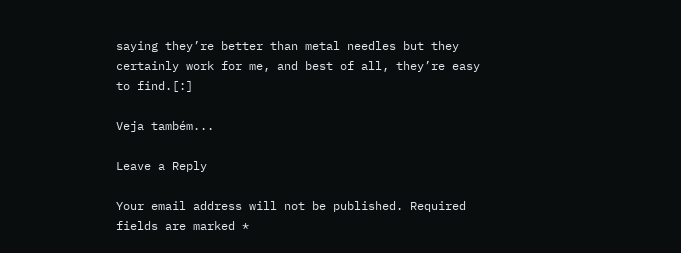saying they’re better than metal needles but they certainly work for me, and best of all, they’re easy to find.[:]

Veja também...

Leave a Reply

Your email address will not be published. Required fields are marked *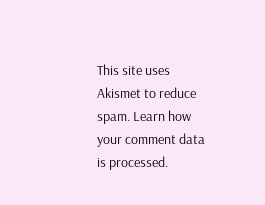This site uses Akismet to reduce spam. Learn how your comment data is processed.